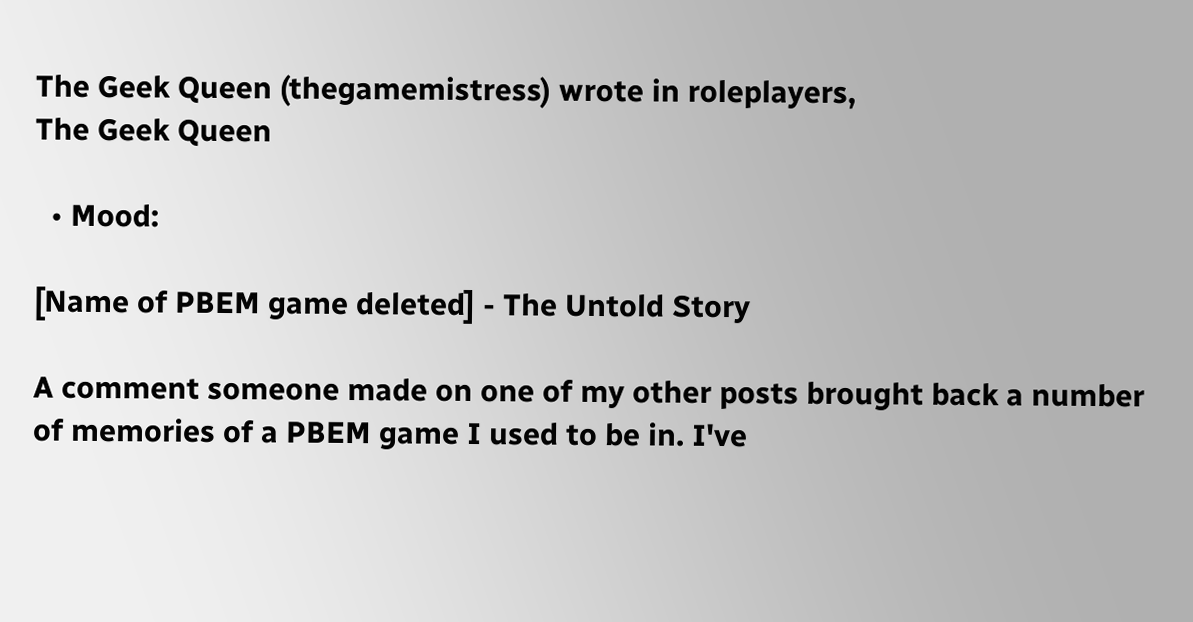The Geek Queen (thegamemistress) wrote in roleplayers,
The Geek Queen

  • Mood:

[Name of PBEM game deleted] - The Untold Story

A comment someone made on one of my other posts brought back a number of memories of a PBEM game I used to be in. I've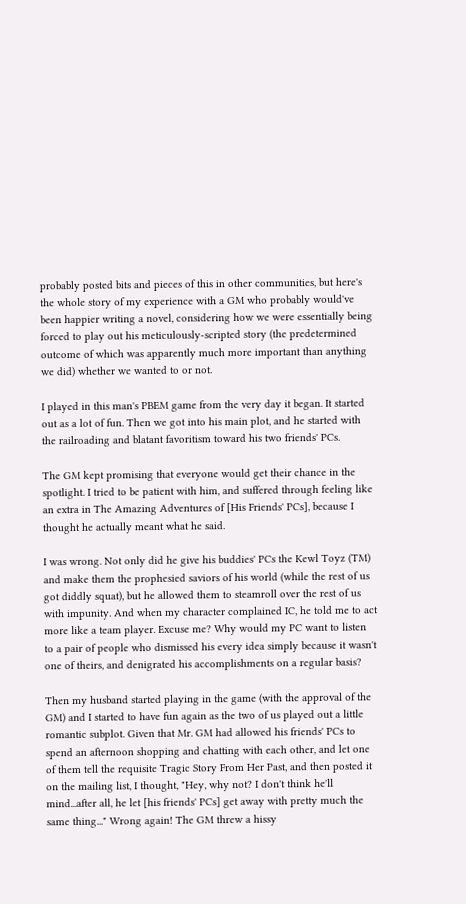probably posted bits and pieces of this in other communities, but here's the whole story of my experience with a GM who probably would've been happier writing a novel, considering how we were essentially being forced to play out his meticulously-scripted story (the predetermined outcome of which was apparently much more important than anything we did) whether we wanted to or not.

I played in this man's PBEM game from the very day it began. It started out as a lot of fun. Then we got into his main plot, and he started with the railroading and blatant favoritism toward his two friends' PCs.

The GM kept promising that everyone would get their chance in the spotlight. I tried to be patient with him, and suffered through feeling like an extra in The Amazing Adventures of [His Friends' PCs], because I thought he actually meant what he said.

I was wrong. Not only did he give his buddies' PCs the Kewl Toyz (TM) and make them the prophesied saviors of his world (while the rest of us got diddly squat), but he allowed them to steamroll over the rest of us with impunity. And when my character complained IC, he told me to act more like a team player. Excuse me? Why would my PC want to listen to a pair of people who dismissed his every idea simply because it wasn't one of theirs, and denigrated his accomplishments on a regular basis?

Then my husband started playing in the game (with the approval of the GM) and I started to have fun again as the two of us played out a little romantic subplot. Given that Mr. GM had allowed his friends' PCs to spend an afternoon shopping and chatting with each other, and let one of them tell the requisite Tragic Story From Her Past, and then posted it on the mailing list, I thought, "Hey, why not? I don't think he'll mind...after all, he let [his friends' PCs] get away with pretty much the same thing..." Wrong again! The GM threw a hissy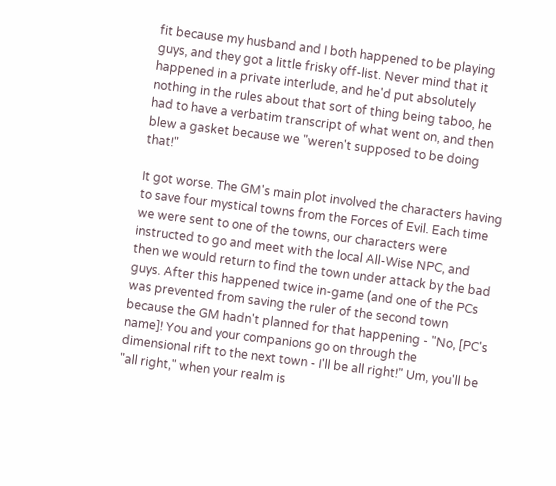fit because my husband and I both happened to be playing guys, and they got a little frisky off-list. Never mind that it happened in a private interlude, and he'd put absolutely nothing in the rules about that sort of thing being taboo, he had to have a verbatim transcript of what went on, and then blew a gasket because we "weren't supposed to be doing that!"

It got worse. The GM's main plot involved the characters having to save four mystical towns from the Forces of Evil. Each time we were sent to one of the towns, our characters were instructed to go and meet with the local All-Wise NPC, and then we would return to find the town under attack by the bad guys. After this happened twice in-game (and one of the PCs was prevented from saving the ruler of the second town because the GM hadn't planned for that happening - "No, [PC's name]! You and your companions go on through the dimensional rift to the next town - I'll be all right!" Um, you'll be "all right," when your realm is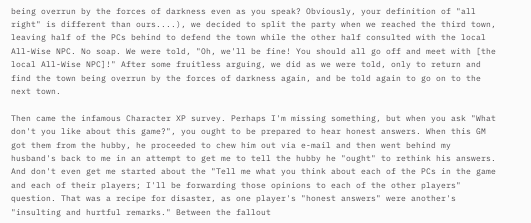being overrun by the forces of darkness even as you speak? Obviously, your definition of "all right" is different than ours....), we decided to split the party when we reached the third town, leaving half of the PCs behind to defend the town while the other half consulted with the local All-Wise NPC. No soap. We were told, "Oh, we'll be fine! You should all go off and meet with [the local All-Wise NPC]!" After some fruitless arguing, we did as we were told, only to return and find the town being overrun by the forces of darkness again, and be told again to go on to the next town.

Then came the infamous Character XP survey. Perhaps I'm missing something, but when you ask "What don't you like about this game?", you ought to be prepared to hear honest answers. When this GM got them from the hubby, he proceeded to chew him out via e-mail and then went behind my husband's back to me in an attempt to get me to tell the hubby he "ought" to rethink his answers. And don't even get me started about the "Tell me what you think about each of the PCs in the game and each of their players; I'll be forwarding those opinions to each of the other players" question. That was a recipe for disaster, as one player's "honest answers" were another's "insulting and hurtful remarks." Between the fallout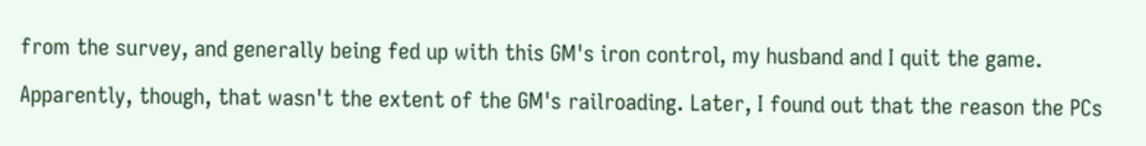from the survey, and generally being fed up with this GM's iron control, my husband and I quit the game.

Apparently, though, that wasn't the extent of the GM's railroading. Later, I found out that the reason the PCs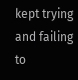kept trying and failing to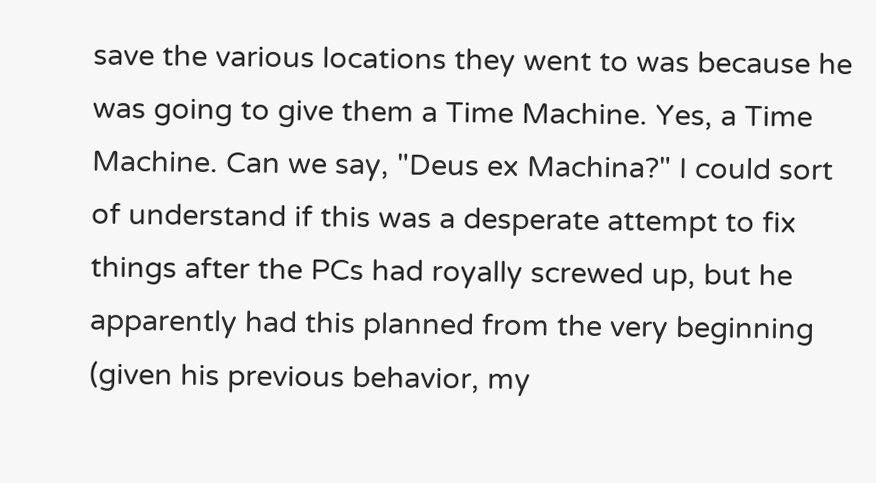save the various locations they went to was because he was going to give them a Time Machine. Yes, a Time Machine. Can we say, "Deus ex Machina?" I could sort of understand if this was a desperate attempt to fix things after the PCs had royally screwed up, but he apparently had this planned from the very beginning (given his previous behavior, my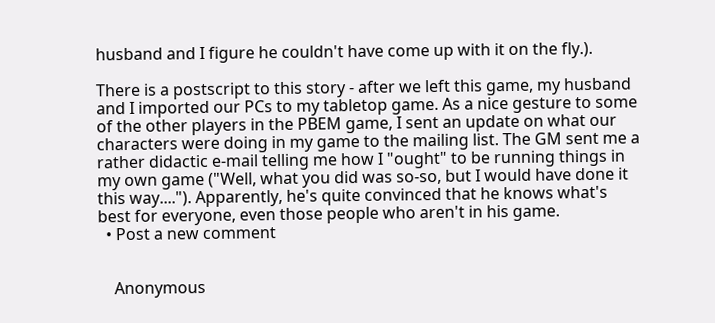husband and I figure he couldn't have come up with it on the fly.).

There is a postscript to this story - after we left this game, my husband and I imported our PCs to my tabletop game. As a nice gesture to some of the other players in the PBEM game, I sent an update on what our characters were doing in my game to the mailing list. The GM sent me a rather didactic e-mail telling me how I "ought" to be running things in my own game ("Well, what you did was so-so, but I would have done it this way...."). Apparently, he's quite convinced that he knows what's best for everyone, even those people who aren't in his game.
  • Post a new comment


    Anonymous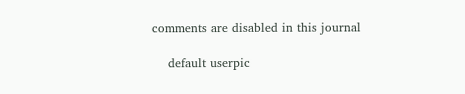comments are disabled in this journal

    default userpic